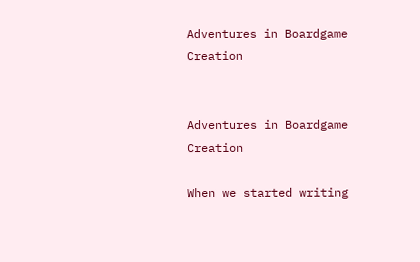Adventures in Boardgame Creation


Adventures in Boardgame Creation

When we started writing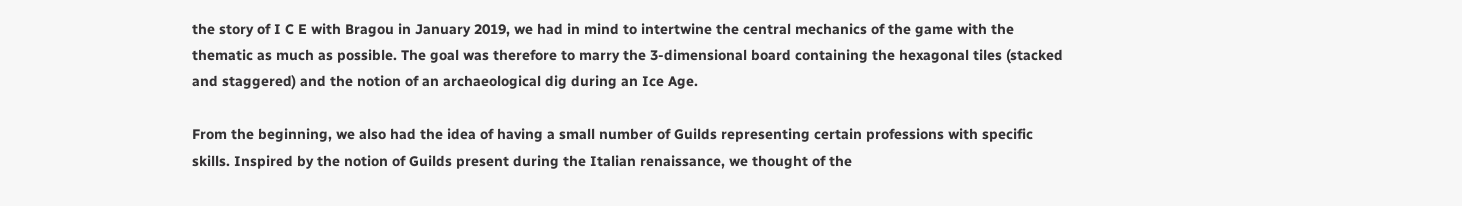the story of I C E with Bragou in January 2019, we had in mind to intertwine the central mechanics of the game with the thematic as much as possible. The goal was therefore to marry the 3-dimensional board containing the hexagonal tiles (stacked and staggered) and the notion of an archaeological dig during an Ice Age.

From the beginning, we also had the idea of having a small number of Guilds representing certain professions with specific skills. Inspired by the notion of Guilds present during the Italian renaissance, we thought of the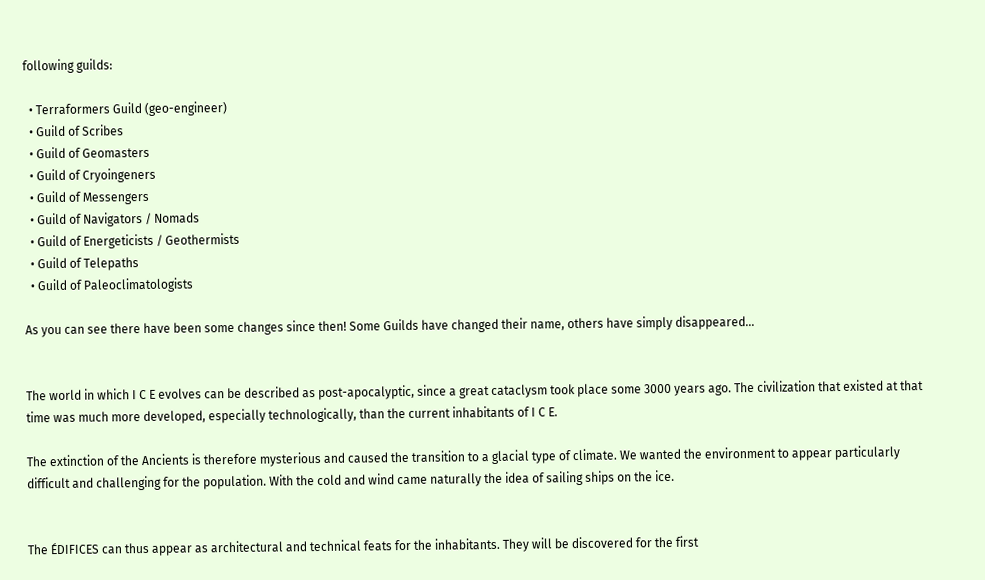following guilds:

  • Terraformers Guild (geo-engineer)
  • Guild of Scribes
  • Guild of Geomasters
  • Guild of Cryoingeners
  • Guild of Messengers
  • Guild of Navigators / Nomads
  • Guild of Energeticists / Geothermists
  • Guild of Telepaths
  • Guild of Paleoclimatologists

As you can see there have been some changes since then! Some Guilds have changed their name, others have simply disappeared…


The world in which I C E evolves can be described as post-apocalyptic, since a great cataclysm took place some 3000 years ago. The civilization that existed at that time was much more developed, especially technologically, than the current inhabitants of I C E.

The extinction of the Ancients is therefore mysterious and caused the transition to a glacial type of climate. We wanted the environment to appear particularly difficult and challenging for the population. With the cold and wind came naturally the idea of sailing ships on the ice.


The ÉDIFICES can thus appear as architectural and technical feats for the inhabitants. They will be discovered for the first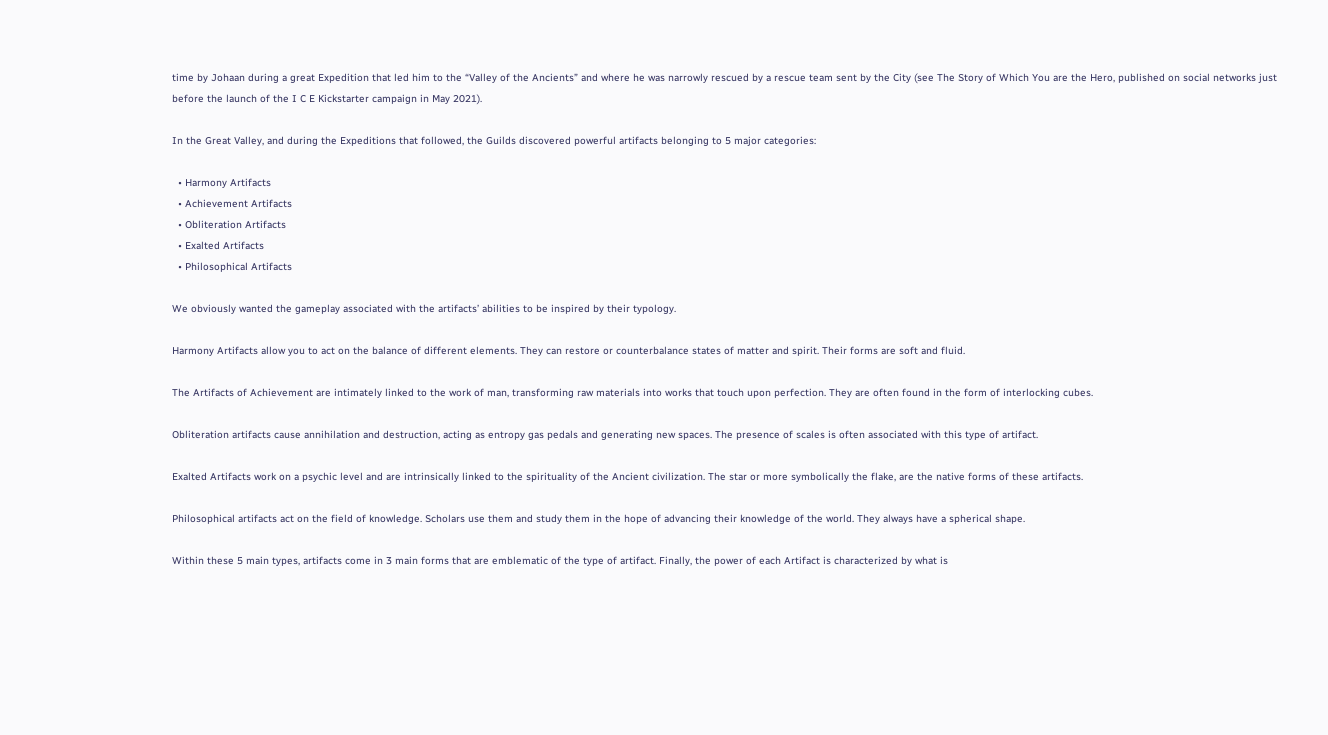time by Johaan during a great Expedition that led him to the “Valley of the Ancients” and where he was narrowly rescued by a rescue team sent by the City (see The Story of Which You are the Hero, published on social networks just before the launch of the I C E Kickstarter campaign in May 2021).

In the Great Valley, and during the Expeditions that followed, the Guilds discovered powerful artifacts belonging to 5 major categories:

  • Harmony Artifacts
  • Achievement Artifacts
  • Obliteration Artifacts
  • Exalted Artifacts
  • Philosophical Artifacts

We obviously wanted the gameplay associated with the artifacts’ abilities to be inspired by their typology.

Harmony Artifacts allow you to act on the balance of different elements. They can restore or counterbalance states of matter and spirit. Their forms are soft and fluid.

The Artifacts of Achievement are intimately linked to the work of man, transforming raw materials into works that touch upon perfection. They are often found in the form of interlocking cubes.

Obliteration artifacts cause annihilation and destruction, acting as entropy gas pedals and generating new spaces. The presence of scales is often associated with this type of artifact.

Exalted Artifacts work on a psychic level and are intrinsically linked to the spirituality of the Ancient civilization. The star or more symbolically the flake, are the native forms of these artifacts.

Philosophical artifacts act on the field of knowledge. Scholars use them and study them in the hope of advancing their knowledge of the world. They always have a spherical shape.

Within these 5 main types, artifacts come in 3 main forms that are emblematic of the type of artifact. Finally, the power of each Artifact is characterized by what is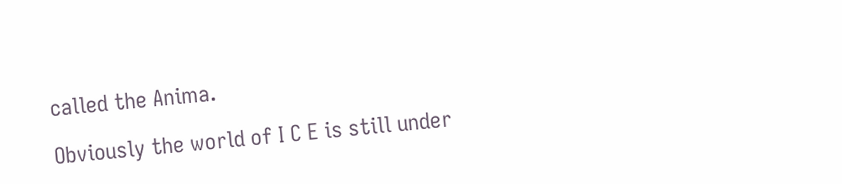called the Anima.

Obviously the world of I C E is still under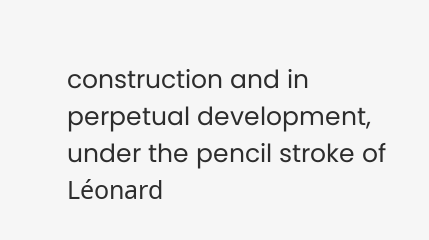construction and in perpetual development, under the pencil stroke of Léonard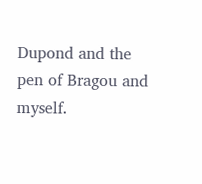Dupond and the pen of Bragou and myself.